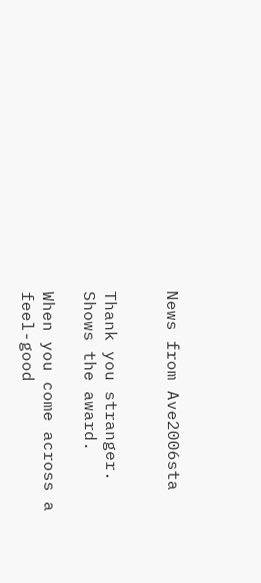News from Ave2006sta


Thank you stranger. Shows the award.

When you come across a feel-good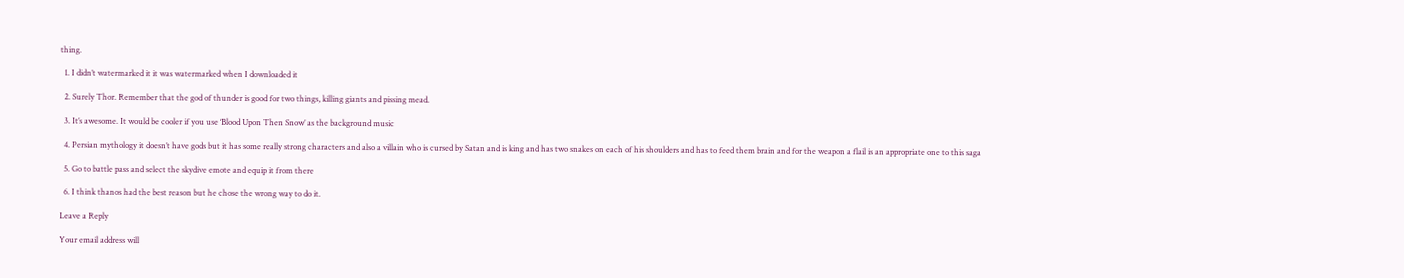thing.

  1. I didn’t watermarked it it was watermarked when I downloaded it

  2. Surely Thor. Remember that the god of thunder is good for two things, killing giants and pissing mead.

  3. It’s awesome. It would be cooler if you use ‘Blood Upon Then Snow’ as the background music

  4. Persian mythology it doesn’t have gods but it has some really strong characters and also a villain who is cursed by Satan and is king and has two snakes on each of his shoulders and has to feed them brain and for the weapon a flail is an appropriate one to this saga

  5. Go to battle pass and select the skydive emote and equip it from there

  6. I think thanos had the best reason but he chose the wrong way to do it.

Leave a Reply

Your email address will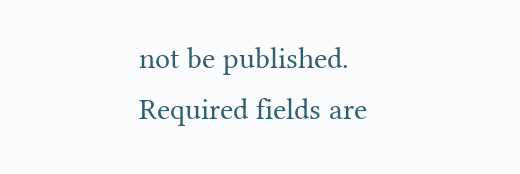not be published. Required fields are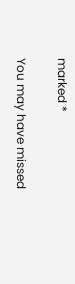marked *

You may have missed